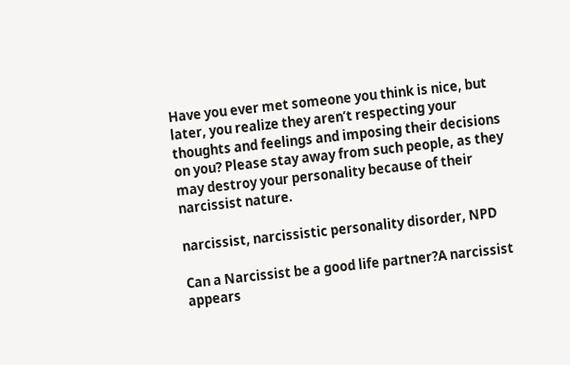Have you ever met someone you think is nice, but later, you realize they aren’t respecting your thoughts and feelings and imposing their decisions on you? Please stay away from such people, as they may destroy your personality because of their narcissist nature.

narcissist, narcissistic personality disorder, NPD

Can a Narcissist be a good life partner?A narcissist appears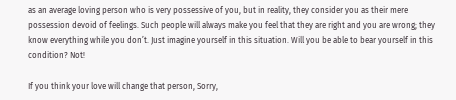as an average loving person who is very possessive of you, but in reality, they consider you as their mere possession devoid of feelings. Such people will always make you feel that they are right and you are wrong; they know everything while you don’t. Just imagine yourself in this situation. Will you be able to bear yourself in this condition? Not!

If you think your love will change that person, Sorry,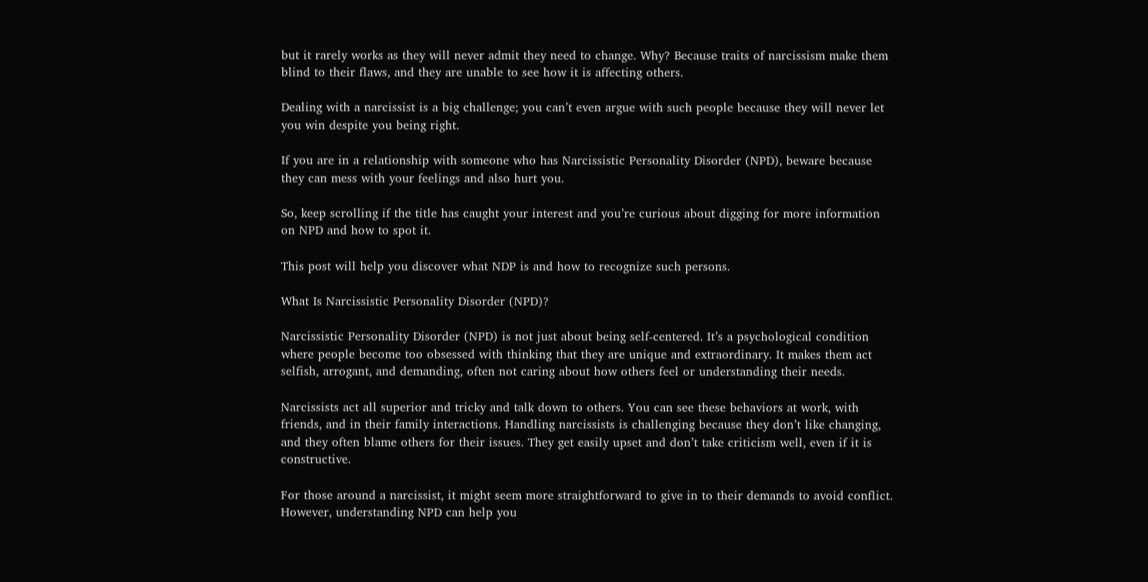but it rarely works as they will never admit they need to change. Why? Because traits of narcissism make them blind to their flaws, and they are unable to see how it is affecting others.

Dealing with a narcissist is a big challenge; you can’t even argue with such people because they will never let you win despite you being right.

If you are in a relationship with someone who has Narcissistic Personality Disorder (NPD), beware because they can mess with your feelings and also hurt you.

So, keep scrolling if the title has caught your interest and you’re curious about digging for more information on NPD and how to spot it.

This post will help you discover what NDP is and how to recognize such persons.

What Is Narcissistic Personality Disorder (NPD)?

Narcissistic Personality Disorder (NPD) is not just about being self-centered. It’s a psychological condition where people become too obsessed with thinking that they are unique and extraordinary. It makes them act selfish, arrogant, and demanding, often not caring about how others feel or understanding their needs.

Narcissists act all superior and tricky and talk down to others. You can see these behaviors at work, with friends, and in their family interactions. Handling narcissists is challenging because they don’t like changing, and they often blame others for their issues. They get easily upset and don’t take criticism well, even if it is constructive.

For those around a narcissist, it might seem more straightforward to give in to their demands to avoid conflict. However, understanding NPD can help you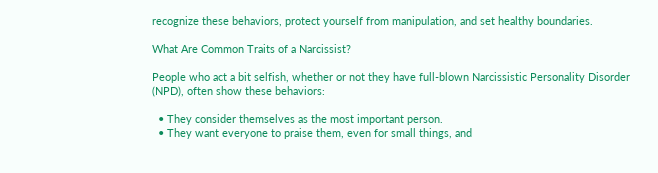recognize these behaviors, protect yourself from manipulation, and set healthy boundaries.

What Are Common Traits of a Narcissist?

People who act a bit selfish, whether or not they have full-blown Narcissistic Personality Disorder (NPD), often show these behaviors:

  • They consider themselves as the most important person.
  • They want everyone to praise them, even for small things, and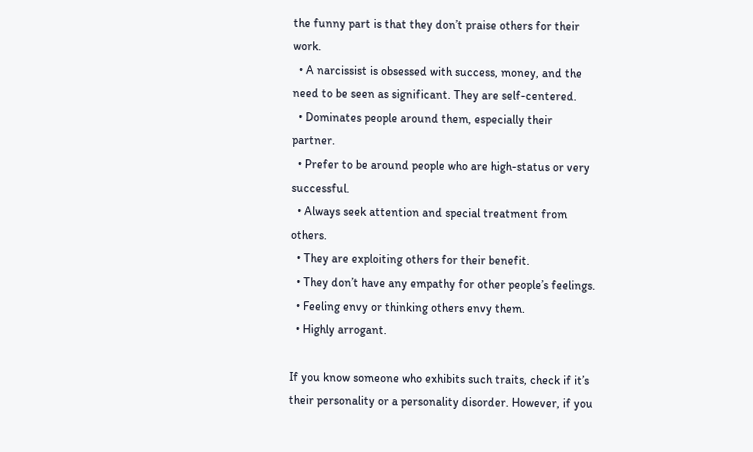the funny part is that they don’t praise others for their work.
  • A narcissist is obsessed with success, money, and the need to be seen as significant. They are self-centered.
  • Dominates people around them, especially their partner.
  • Prefer to be around people who are high-status or very successful.
  • Always seek attention and special treatment from others.
  • They are exploiting others for their benefit.
  • They don’t have any empathy for other people’s feelings.
  • Feeling envy or thinking others envy them.
  • Highly arrogant.

If you know someone who exhibits such traits, check if it’s their personality or a personality disorder. However, if you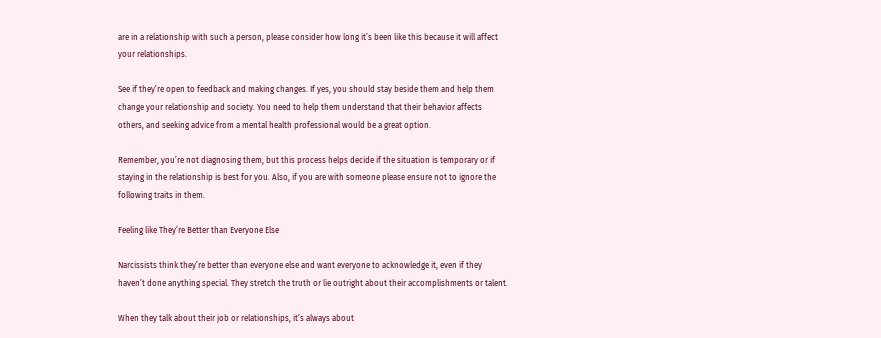are in a relationship with such a person, please consider how long it’s been like this because it will affect your relationships.

See if they’re open to feedback and making changes. If yes, you should stay beside them and help them change your relationship and society. You need to help them understand that their behavior affects others, and seeking advice from a mental health professional would be a great option.

Remember, you’re not diagnosing them, but this process helps decide if the situation is temporary or if staying in the relationship is best for you. Also, if you are with someone please ensure not to ignore the following traits in them.

Feeling like They’re Better than Everyone Else

Narcissists think they’re better than everyone else and want everyone to acknowledge it, even if they haven’t done anything special. They stretch the truth or lie outright about their accomplishments or talent.

When they talk about their job or relationships, it’s always about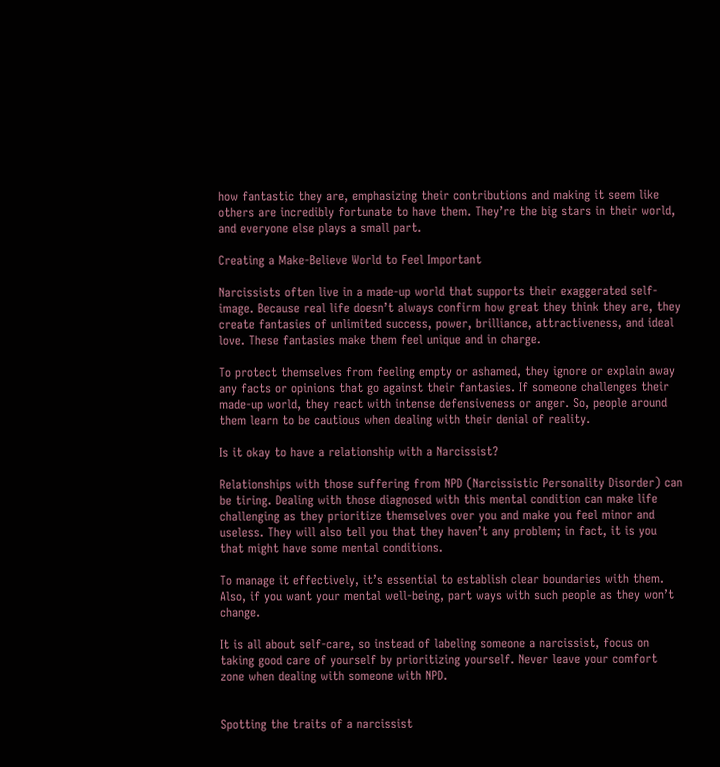how fantastic they are, emphasizing their contributions and making it seem like others are incredibly fortunate to have them. They’re the big stars in their world, and everyone else plays a small part.

Creating a Make-Believe World to Feel Important

Narcissists often live in a made-up world that supports their exaggerated self-image. Because real life doesn’t always confirm how great they think they are, they create fantasies of unlimited success, power, brilliance, attractiveness, and ideal love. These fantasies make them feel unique and in charge.

To protect themselves from feeling empty or ashamed, they ignore or explain away any facts or opinions that go against their fantasies. If someone challenges their made-up world, they react with intense defensiveness or anger. So, people around them learn to be cautious when dealing with their denial of reality.

Is it okay to have a relationship with a Narcissist?

Relationships with those suffering from NPD (Narcissistic Personality Disorder) can be tiring. Dealing with those diagnosed with this mental condition can make life challenging as they prioritize themselves over you and make you feel minor and useless. They will also tell you that they haven’t any problem; in fact, it is you that might have some mental conditions.

To manage it effectively, it’s essential to establish clear boundaries with them. Also, if you want your mental well-being, part ways with such people as they won’t change.

It is all about self-care, so instead of labeling someone a narcissist, focus on taking good care of yourself by prioritizing yourself. Never leave your comfort zone when dealing with someone with NPD.


Spotting the traits of a narcissist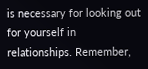is necessary for looking out for yourself in relationships. Remember,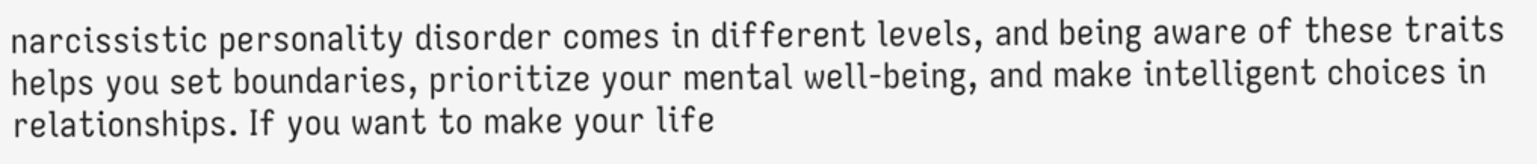narcissistic personality disorder comes in different levels, and being aware of these traits helps you set boundaries, prioritize your mental well-being, and make intelligent choices in relationships. If you want to make your life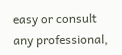easy or consult any professional,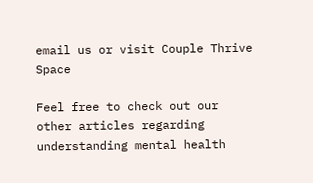email us or visit Couple Thrive Space

Feel free to check out our other articles regarding understanding mental health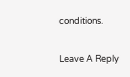conditions.

Leave A Reply